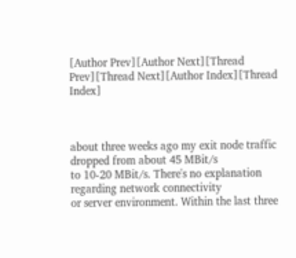[Author Prev][Author Next][Thread Prev][Thread Next][Author Index][Thread Index]



about three weeks ago my exit node traffic dropped from about 45 MBit/s
to 10-20 MBit/s. There's no explanation regarding network connectivity
or server environment. Within the last three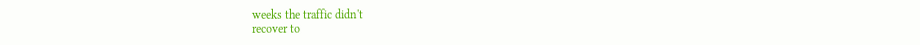weeks the traffic didn't
recover to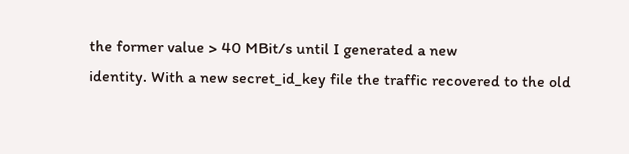the former value > 40 MBit/s until I generated a new
identity. With a new secret_id_key file the traffic recovered to the old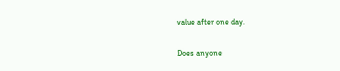value after one day.

Does anyone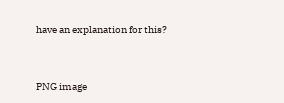have an explanation for this?


PNG image